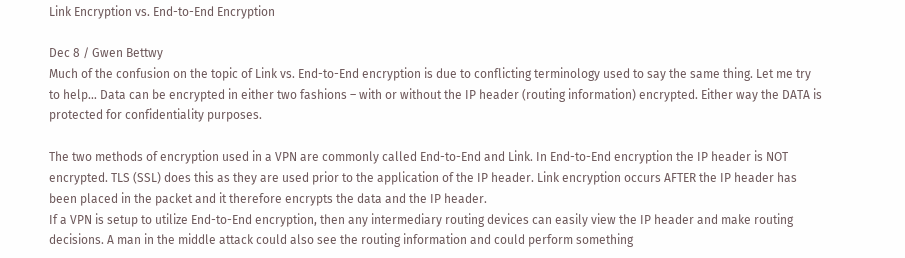Link Encryption vs. End-to-End Encryption

Dec 8 / Gwen Bettwy
Much of the confusion on the topic of Link vs. End-to-End encryption is due to conflicting terminology used to say the same thing. Let me try to help… Data can be encrypted in either two fashions – with or without the IP header (routing information) encrypted. Either way the DATA is protected for confidentiality purposes.

The two methods of encryption used in a VPN are commonly called End-to-End and Link. In End-to-End encryption the IP header is NOT encrypted. TLS (SSL) does this as they are used prior to the application of the IP header. Link encryption occurs AFTER the IP header has been placed in the packet and it therefore encrypts the data and the IP header.
If a VPN is setup to utilize End-to-End encryption, then any intermediary routing devices can easily view the IP header and make routing decisions. A man in the middle attack could also see the routing information and could perform something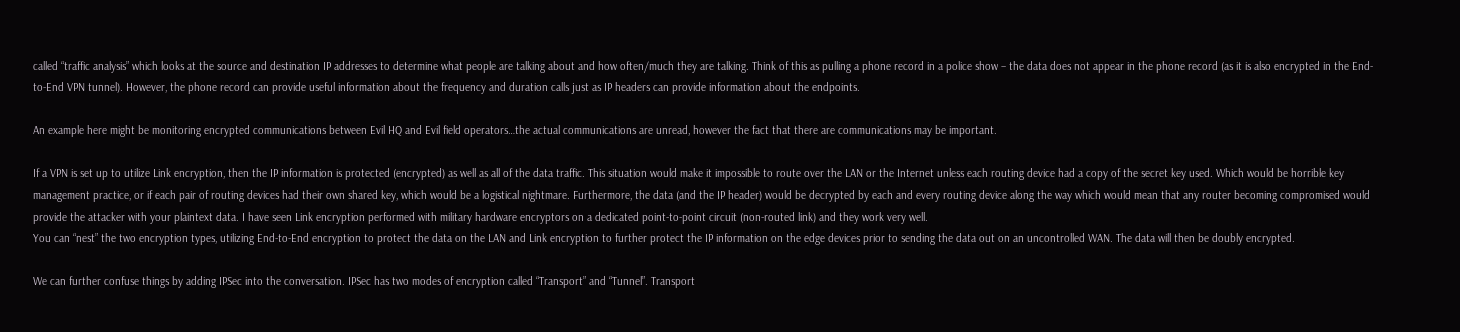called “traffic analysis” which looks at the source and destination IP addresses to determine what people are talking about and how often/much they are talking. Think of this as pulling a phone record in a police show – the data does not appear in the phone record (as it is also encrypted in the End-to-End VPN tunnel). However, the phone record can provide useful information about the frequency and duration calls just as IP headers can provide information about the endpoints.

An example here might be monitoring encrypted communications between Evil HQ and Evil field operators…the actual communications are unread, however the fact that there are communications may be important.

If a VPN is set up to utilize Link encryption, then the IP information is protected (encrypted) as well as all of the data traffic. This situation would make it impossible to route over the LAN or the Internet unless each routing device had a copy of the secret key used. Which would be horrible key management practice, or if each pair of routing devices had their own shared key, which would be a logistical nightmare. Furthermore, the data (and the IP header) would be decrypted by each and every routing device along the way which would mean that any router becoming compromised would provide the attacker with your plaintext data. I have seen Link encryption performed with military hardware encryptors on a dedicated point-to-point circuit (non-routed link) and they work very well.
You can “nest” the two encryption types, utilizing End-to-End encryption to protect the data on the LAN and Link encryption to further protect the IP information on the edge devices prior to sending the data out on an uncontrolled WAN. The data will then be doubly encrypted.

We can further confuse things by adding IPSec into the conversation. IPSec has two modes of encryption called “Transport” and “Tunnel”. Transport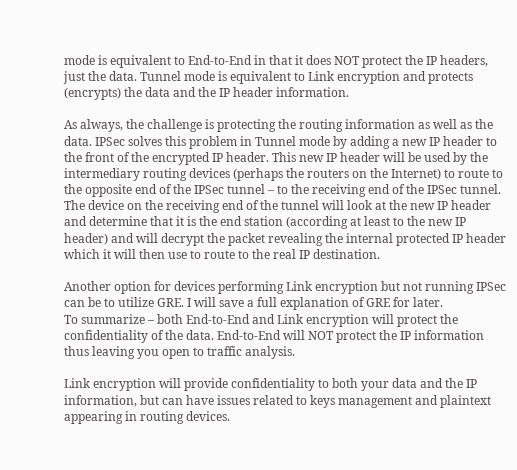mode is equivalent to End-to-End in that it does NOT protect the IP headers, just the data. Tunnel mode is equivalent to Link encryption and protects (encrypts) the data and the IP header information.

As always, the challenge is protecting the routing information as well as the data. IPSec solves this problem in Tunnel mode by adding a new IP header to the front of the encrypted IP header. This new IP header will be used by the intermediary routing devices (perhaps the routers on the Internet) to route to the opposite end of the IPSec tunnel – to the receiving end of the IPSec tunnel. The device on the receiving end of the tunnel will look at the new IP header and determine that it is the end station (according at least to the new IP header) and will decrypt the packet revealing the internal protected IP header which it will then use to route to the real IP destination.

Another option for devices performing Link encryption but not running IPSec can be to utilize GRE. I will save a full explanation of GRE for later.
To summarize – both End-to-End and Link encryption will protect the confidentiality of the data. End-to-End will NOT protect the IP information thus leaving you open to traffic analysis.

Link encryption will provide confidentiality to both your data and the IP information, but can have issues related to keys management and plaintext appearing in routing devices.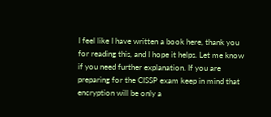I feel like I have written a book here, thank you for reading this, and I hope it helps. Let me know if you need further explanation. If you are preparing for the CISSP exam keep in mind that encryption will be only a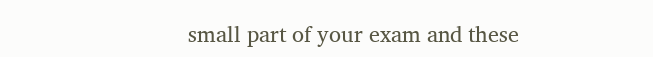small part of your exam and these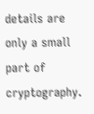details are only a small part of cryptography.